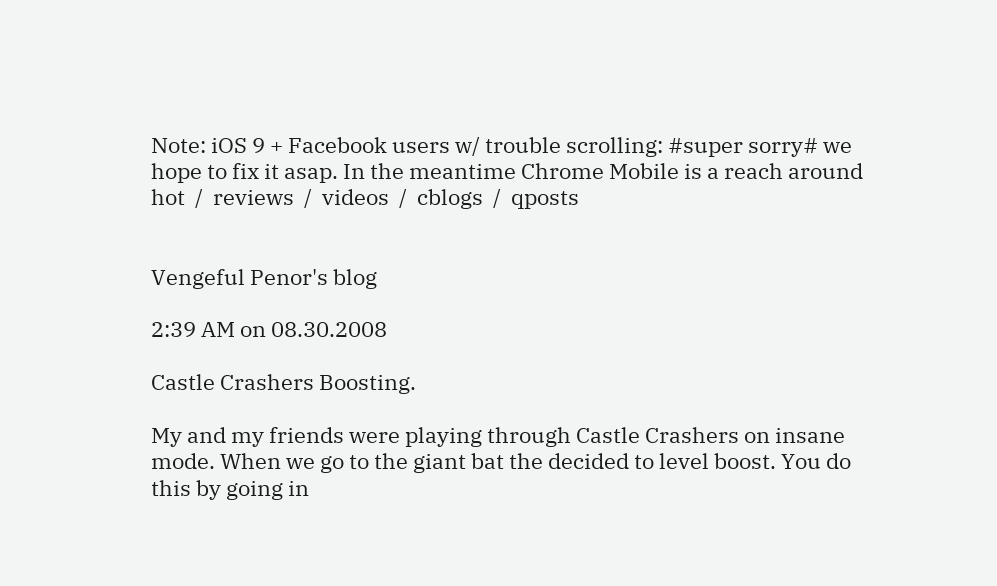Note: iOS 9 + Facebook users w/ trouble scrolling: #super sorry# we hope to fix it asap. In the meantime Chrome Mobile is a reach around
hot  /  reviews  /  videos  /  cblogs  /  qposts


Vengeful Penor's blog

2:39 AM on 08.30.2008

Castle Crashers Boosting.

My and my friends were playing through Castle Crashers on insane mode. When we go to the giant bat the decided to level boost. You do this by going in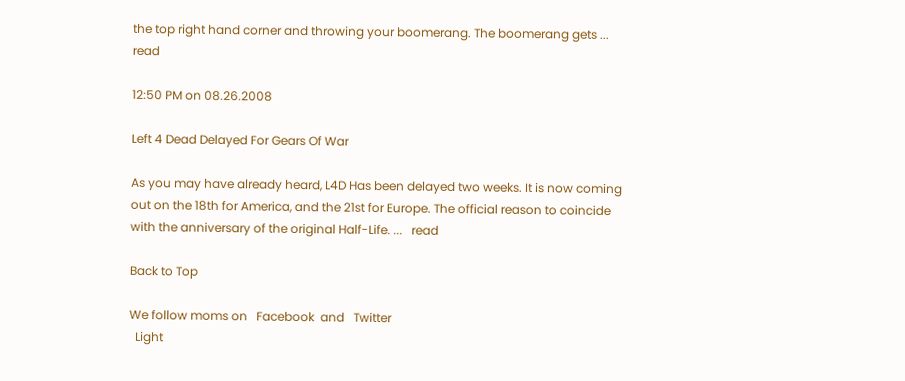the top right hand corner and throwing your boomerang. The boomerang gets ...   read

12:50 PM on 08.26.2008

Left 4 Dead Delayed For Gears Of War

As you may have already heard, L4D Has been delayed two weeks. It is now coming out on the 18th for America, and the 21st for Europe. The official reason to coincide with the anniversary of the original Half-Life. ...   read

Back to Top

We follow moms on   Facebook  and   Twitter
  Light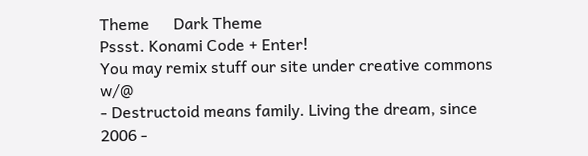Theme      Dark Theme
Pssst. Konami Code + Enter!
You may remix stuff our site under creative commons w/@
- Destructoid means family. Living the dream, since 2006 -